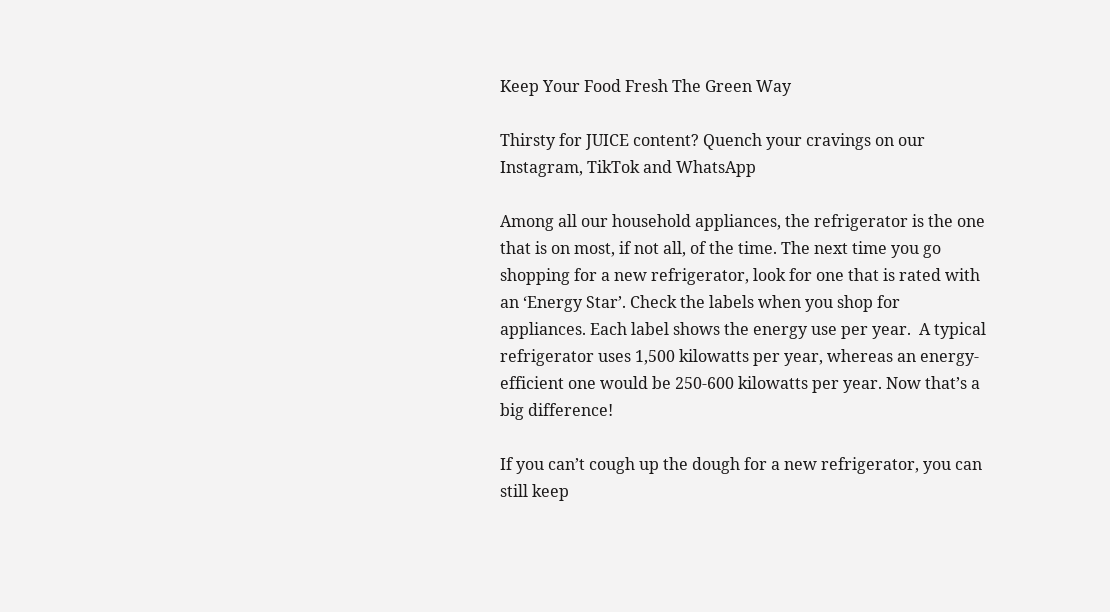Keep Your Food Fresh The Green Way

Thirsty for JUICE content? Quench your cravings on our Instagram, TikTok and WhatsApp

Among all our household appliances, the refrigerator is the one that is on most, if not all, of the time. The next time you go shopping for a new refrigerator, look for one that is rated with an ‘Energy Star’. Check the labels when you shop for appliances. Each label shows the energy use per year.  A typical refrigerator uses 1,500 kilowatts per year, whereas an energy-efficient one would be 250-600 kilowatts per year. Now that’s a big difference!

If you can’t cough up the dough for a new refrigerator, you can still keep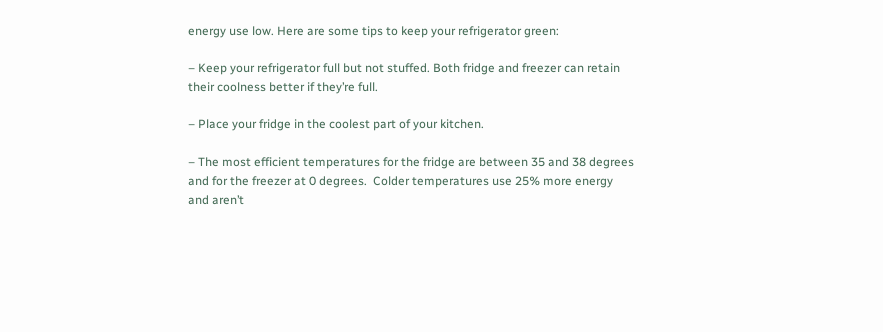energy use low. Here are some tips to keep your refrigerator green:

– Keep your refrigerator full but not stuffed. Both fridge and freezer can retain their coolness better if they’re full.

– Place your fridge in the coolest part of your kitchen.

– The most efficient temperatures for the fridge are between 35 and 38 degrees and for the freezer at 0 degrees.  Colder temperatures use 25% more energy and aren’t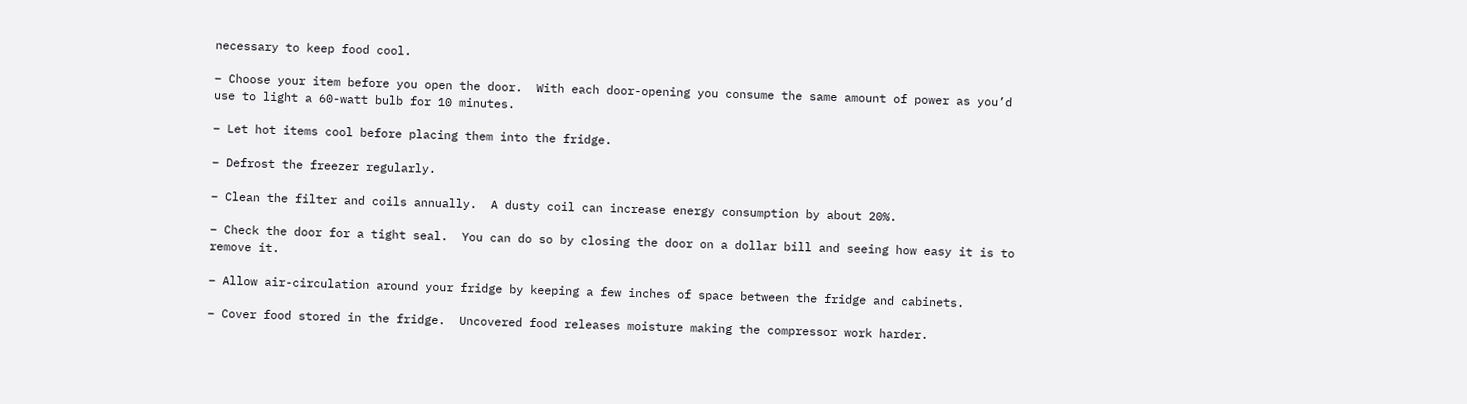necessary to keep food cool.

– Choose your item before you open the door.  With each door-opening you consume the same amount of power as you’d use to light a 60-watt bulb for 10 minutes.

– Let hot items cool before placing them into the fridge.

– Defrost the freezer regularly.

– Clean the filter and coils annually.  A dusty coil can increase energy consumption by about 20%.

– Check the door for a tight seal.  You can do so by closing the door on a dollar bill and seeing how easy it is to remove it.

– Allow air-circulation around your fridge by keeping a few inches of space between the fridge and cabinets.

– Cover food stored in the fridge.  Uncovered food releases moisture making the compressor work harder.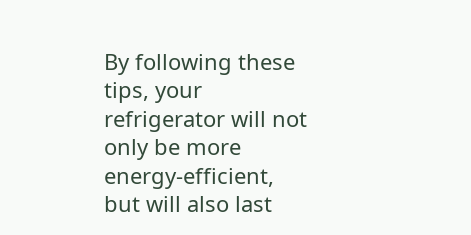By following these tips, your refrigerator will not only be more energy-efficient, but will also last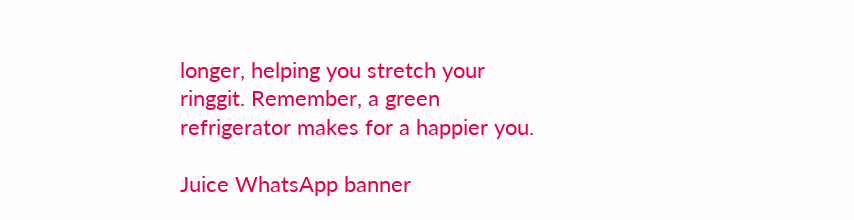longer, helping you stretch your ringgit. Remember, a green refrigerator makes for a happier you.

Juice WhatsApp banner